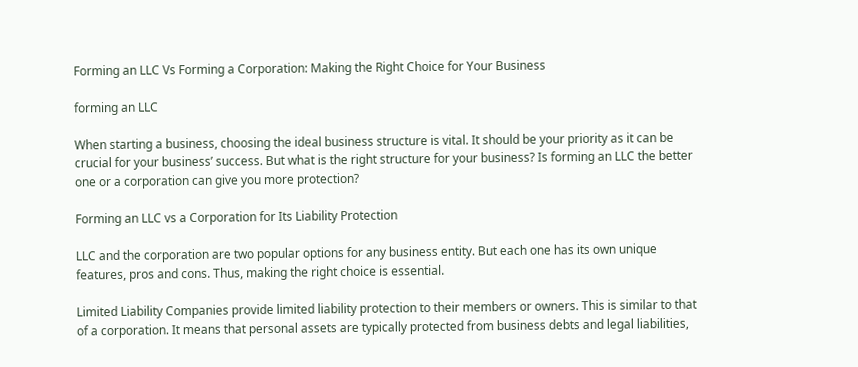Forming an LLC Vs Forming a Corporation: Making the Right Choice for Your Business

forming an LLC

When starting a business, choosing the ideal business structure is vital. It should be your priority as it can be crucial for your business’ success. But what is the right structure for your business? Is forming an LLC the better one or a corporation can give you more protection?

Forming an LLC vs a Corporation for Its Liability Protection

LLC and the corporation are two popular options for any business entity. But each one has its own unique features, pros and cons. Thus, making the right choice is essential.

Limited Liability Companies provide limited liability protection to their members or owners. This is similar to that of a corporation. It means that personal assets are typically protected from business debts and legal liabilities,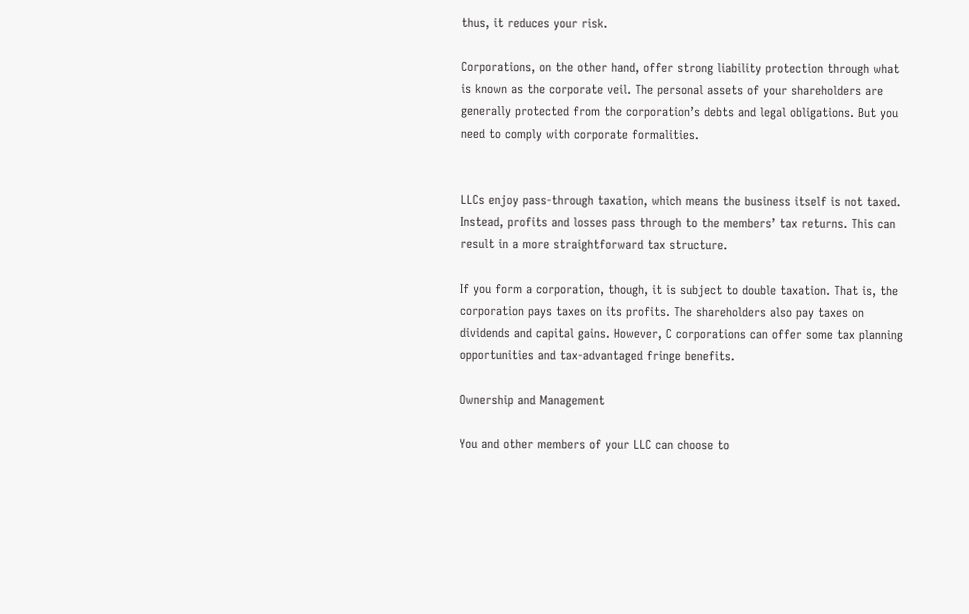thus, it reduces your risk.

Corporations, on the other hand, offer strong liability protection through what is known as the corporate veil. The personal assets of your shareholders are generally protected from the corporation’s debts and legal obligations. But you need to comply with corporate formalities.


LLCs enjoy pass-through taxation, which means the business itself is not taxed. Instead, profits and losses pass through to the members’ tax returns. This can result in a more straightforward tax structure.

If you form a corporation, though, it is subject to double taxation. That is, the corporation pays taxes on its profits. The shareholders also pay taxes on dividends and capital gains. However, C corporations can offer some tax planning opportunities and tax-advantaged fringe benefits.

Ownership and Management

You and other members of your LLC can choose to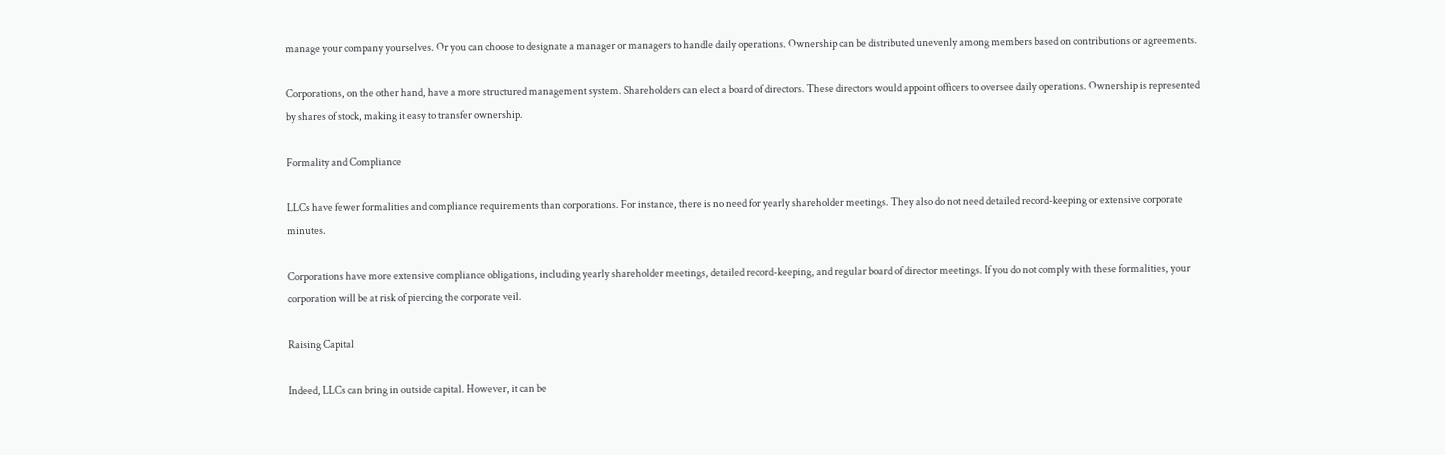manage your company yourselves. Or you can choose to designate a manager or managers to handle daily operations. Ownership can be distributed unevenly among members based on contributions or agreements.

Corporations, on the other hand, have a more structured management system. Shareholders can elect a board of directors. These directors would appoint officers to oversee daily operations. Ownership is represented by shares of stock, making it easy to transfer ownership.

Formality and Compliance

LLCs have fewer formalities and compliance requirements than corporations. For instance, there is no need for yearly shareholder meetings. They also do not need detailed record-keeping or extensive corporate minutes.

Corporations have more extensive compliance obligations, including yearly shareholder meetings, detailed record-keeping, and regular board of director meetings. If you do not comply with these formalities, your corporation will be at risk of piercing the corporate veil.

Raising Capital

Indeed, LLCs can bring in outside capital. However, it can be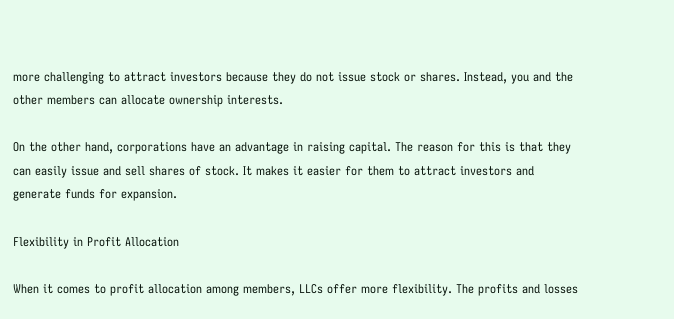more challenging to attract investors because they do not issue stock or shares. Instead, you and the other members can allocate ownership interests.

On the other hand, corporations have an advantage in raising capital. The reason for this is that they can easily issue and sell shares of stock. It makes it easier for them to attract investors and generate funds for expansion.

Flexibility in Profit Allocation

When it comes to profit allocation among members, LLCs offer more flexibility. The profits and losses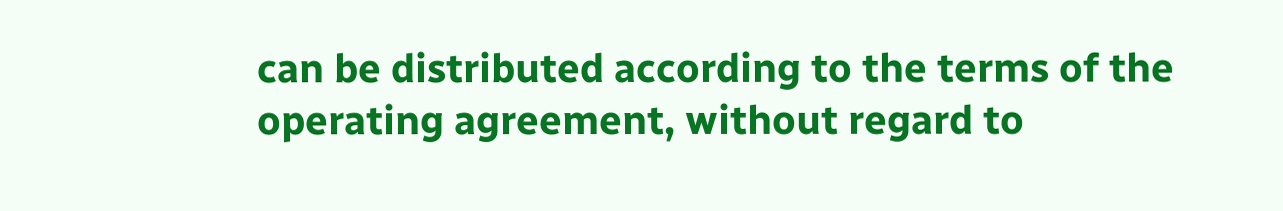can be distributed according to the terms of the operating agreement, without regard to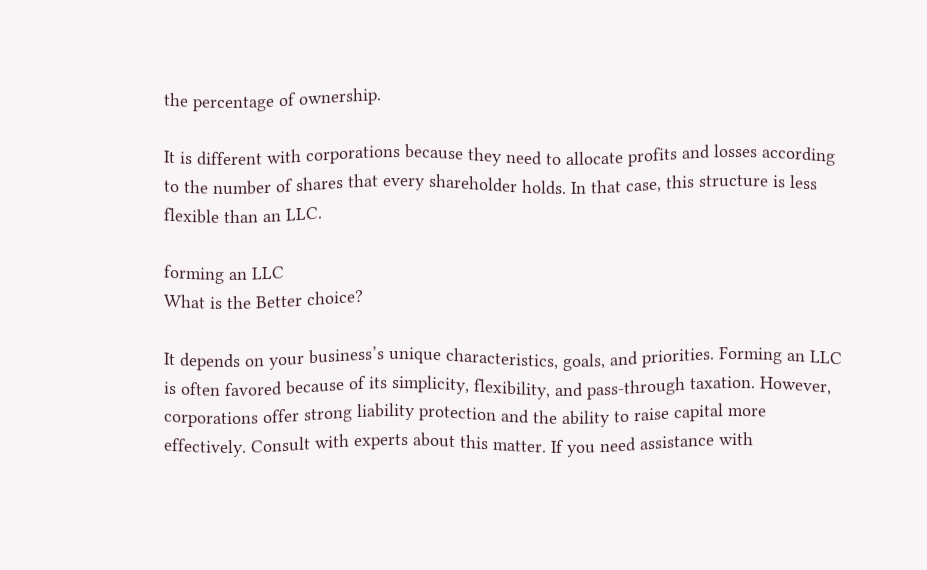the percentage of ownership.

It is different with corporations because they need to allocate profits and losses according to the number of shares that every shareholder holds. In that case, this structure is less flexible than an LLC.

forming an LLC
What is the Better choice?

It depends on your business’s unique characteristics, goals, and priorities. Forming an LLC is often favored because of its simplicity, flexibility, and pass-through taxation. However, corporations offer strong liability protection and the ability to raise capital more effectively. Consult with experts about this matter. If you need assistance with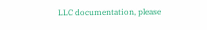LLC documentation, please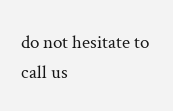do not hesitate to call us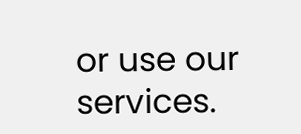or use our services.